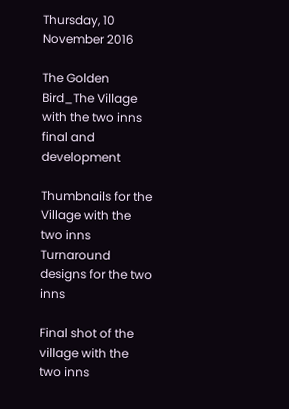Thursday, 10 November 2016

The Golden Bird_The Village with the two inns final and development

Thumbnails for the Village with the two inns
Turnaround designs for the two inns

Final shot of the village with the two inns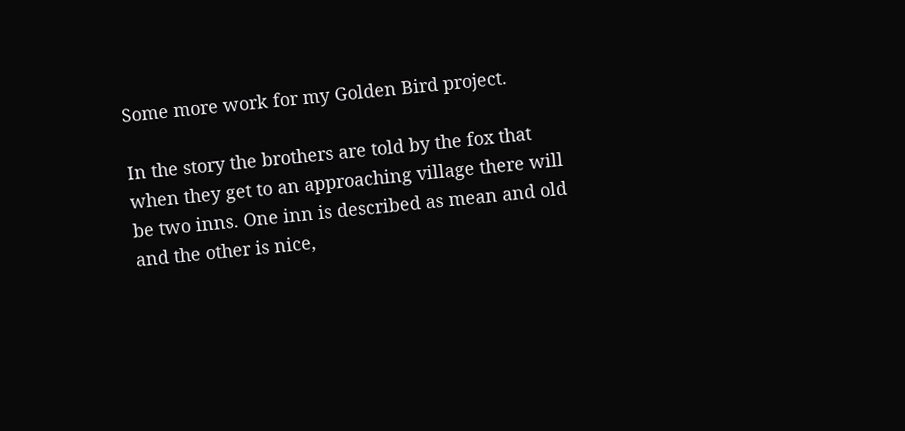Some more work for my Golden Bird project.

In the story the brothers are told by the fox that when they get to an approaching village there will be two inns. One inn is described as mean and old and the other is nice,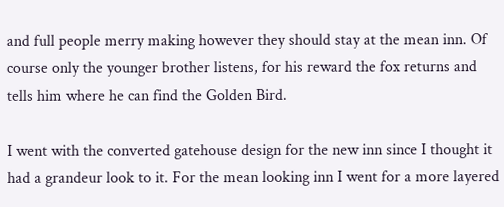and full people merry making however they should stay at the mean inn. Of course only the younger brother listens, for his reward the fox returns and tells him where he can find the Golden Bird.

I went with the converted gatehouse design for the new inn since I thought it had a grandeur look to it. For the mean looking inn I went for a more layered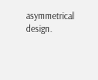asymmetrical design.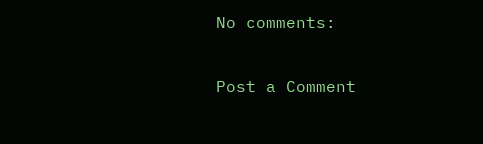No comments:

Post a Comment